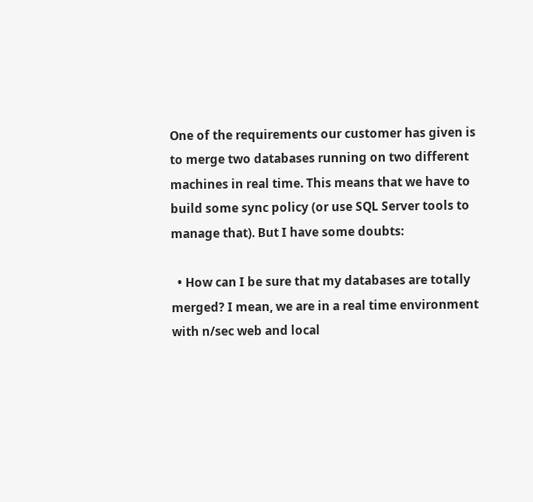One of the requirements our customer has given is to merge two databases running on two different machines in real time. This means that we have to build some sync policy (or use SQL Server tools to manage that). But I have some doubts:

  • How can I be sure that my databases are totally merged? I mean, we are in a real time environment with n/sec web and local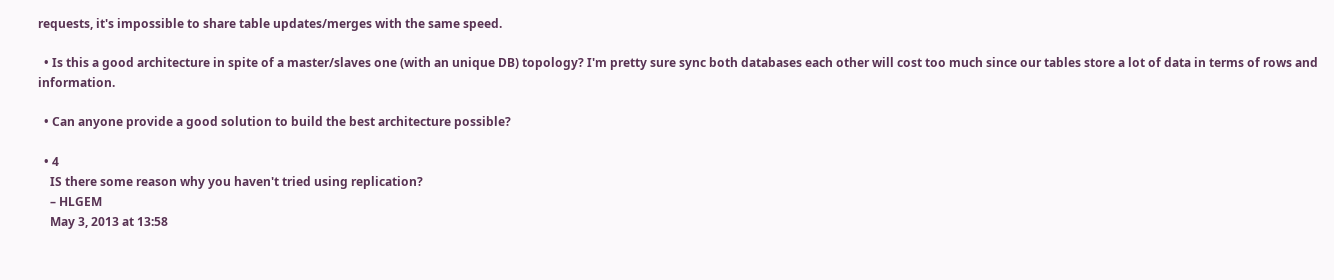requests, it's impossible to share table updates/merges with the same speed.

  • Is this a good architecture in spite of a master/slaves one (with an unique DB) topology? I'm pretty sure sync both databases each other will cost too much since our tables store a lot of data in terms of rows and information.

  • Can anyone provide a good solution to build the best architecture possible?

  • 4
    IS there some reason why you haven't tried using replication?
    – HLGEM
    May 3, 2013 at 13:58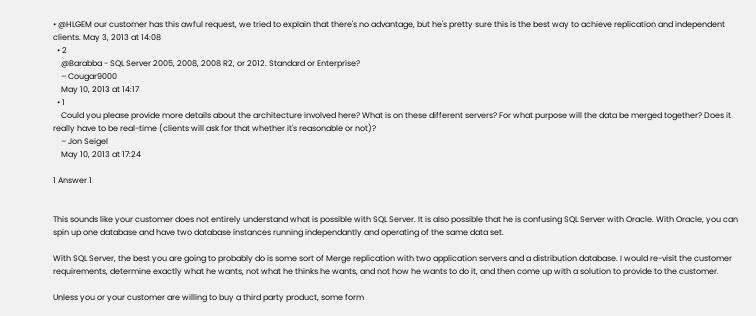• @HLGEM our customer has this awful request, we tried to explain that there's no advantage, but he's pretty sure this is the best way to achieve replication and independent clients. May 3, 2013 at 14:08
  • 2
    @Barabba - SQL Server 2005, 2008, 2008 R2, or 2012. Standard or Enterprise?
    – Cougar9000
    May 10, 2013 at 14:17
  • 1
    Could you please provide more details about the architecture involved here? What is on these different servers? For what purpose will the data be merged together? Does it really have to be real-time (clients will ask for that whether it's reasonable or not)?
    – Jon Seigel
    May 10, 2013 at 17:24

1 Answer 1


This sounds like your customer does not entirely understand what is possible with SQL Server. It is also possible that he is confusing SQL Server with Oracle. With Oracle, you can spin up one database and have two database instances running independantly and operating of the same data set.

With SQL Server, the best you are going to probably do is some sort of Merge replication with two application servers and a distribution database. I would re-visit the customer requirements, determine exactly what he wants, not what he thinks he wants, and not how he wants to do it, and then come up with a solution to provide to the customer.

Unless you or your customer are willing to buy a third party product, some form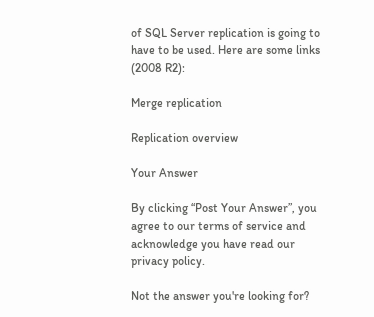of SQL Server replication is going to have to be used. Here are some links (2008 R2):

Merge replication

Replication overview

Your Answer

By clicking “Post Your Answer”, you agree to our terms of service and acknowledge you have read our privacy policy.

Not the answer you're looking for?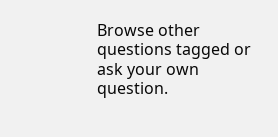Browse other questions tagged or ask your own question.